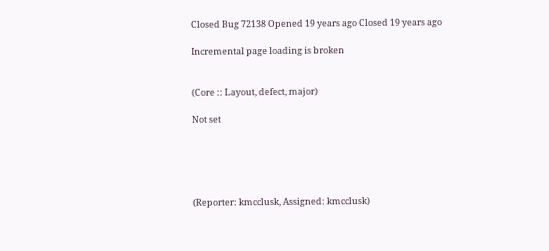Closed Bug 72138 Opened 19 years ago Closed 19 years ago

Incremental page loading is broken


(Core :: Layout, defect, major)

Not set





(Reporter: kmcclusk, Assigned: kmcclusk)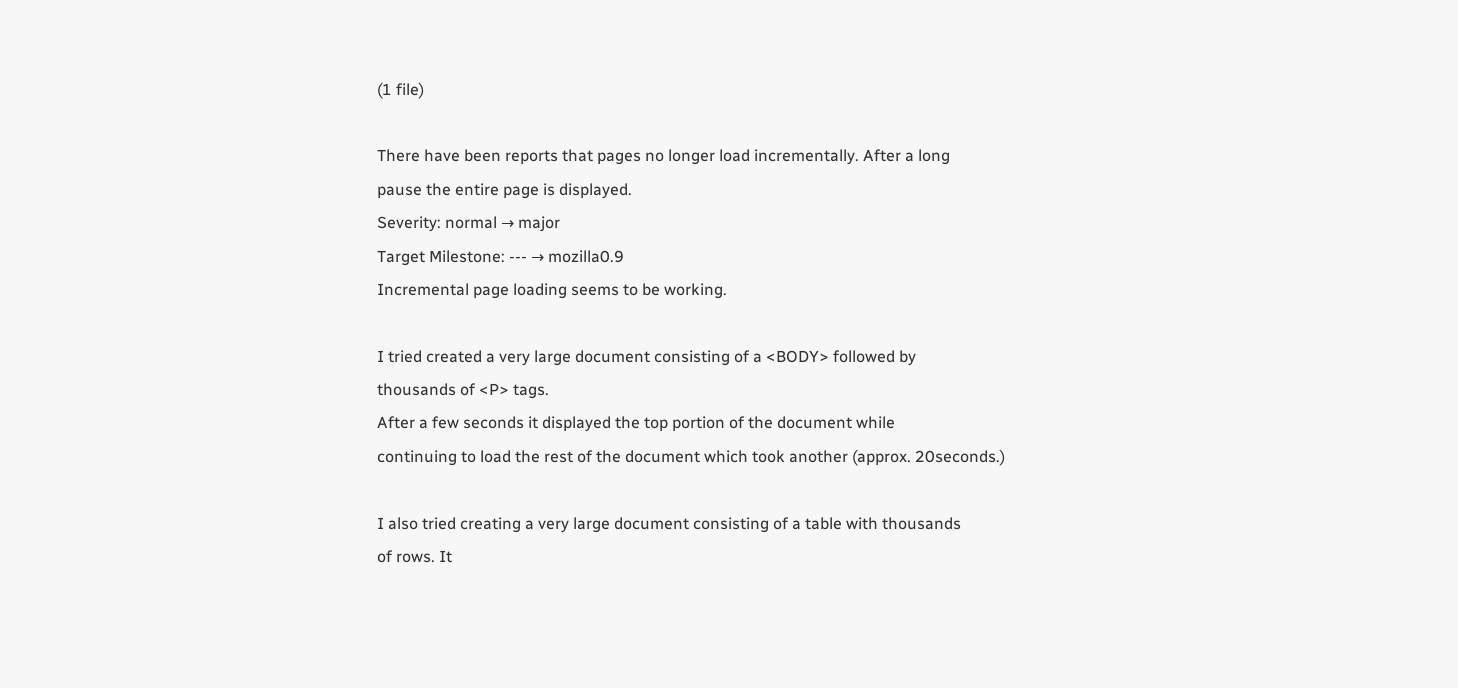(1 file)

There have been reports that pages no longer load incrementally. After a long
pause the entire page is displayed.
Severity: normal → major
Target Milestone: --- → mozilla0.9
Incremental page loading seems to be working.

I tried created a very large document consisting of a <BODY> followed by
thousands of <P> tags.
After a few seconds it displayed the top portion of the document while
continuing to load the rest of the document which took another (approx. 20seconds.)

I also tried creating a very large document consisting of a table with thousands
of rows. It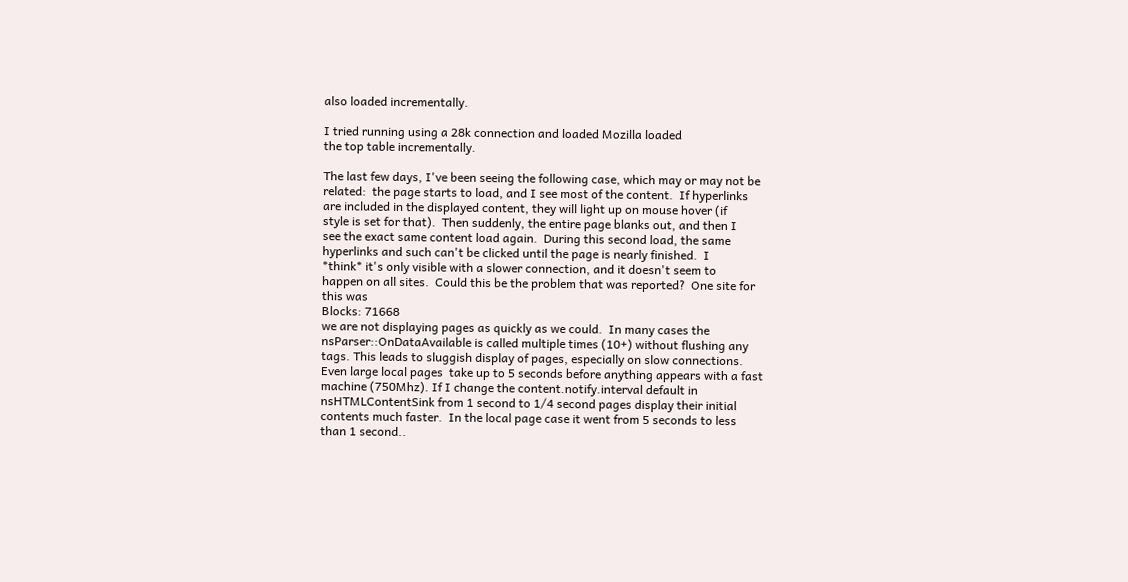also loaded incrementally.

I tried running using a 28k connection and loaded Mozilla loaded
the top table incrementally.

The last few days, I've been seeing the following case, which may or may not be
related:  the page starts to load, and I see most of the content.  If hyperlinks
are included in the displayed content, they will light up on mouse hover (if
style is set for that).  Then suddenly, the entire page blanks out, and then I
see the exact same content load again.  During this second load, the same
hyperlinks and such can't be clicked until the page is nearly finished.  I
*think* it's only visible with a slower connection, and it doesn't seem to
happen on all sites.  Could this be the problem that was reported?  One site for
this was
Blocks: 71668
we are not displaying pages as quickly as we could.  In many cases the
nsParser::OnDataAvailable is called multiple times (10+) without flushing any
tags. This leads to sluggish display of pages, especially on slow connections.
Even large local pages  take up to 5 seconds before anything appears with a fast
machine (750Mhz). If I change the content.notify.interval default in
nsHTMLContentSink from 1 second to 1/4 second pages display their initial
contents much faster.  In the local page case it went from 5 seconds to less
than 1 second..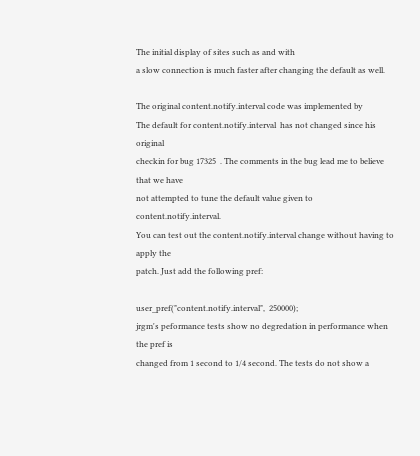The initial display of sites such as and with
a slow connection is much faster after changing the default as well.

The original content.notify.interval code was implemented by
The default for content.notify.interval  has not changed since his original
checkin for bug 17325  . The comments in the bug lead me to believe that we have
not attempted to tune the default value given to content.notify.interval.
You can test out the content.notify.interval change without having to apply the
patch. Just add the following pref:

user_pref("content.notify.interval",  250000);
jrgm's peformance tests show no degredation in performance when the pref is
changed from 1 second to 1/4 second. The tests do not show a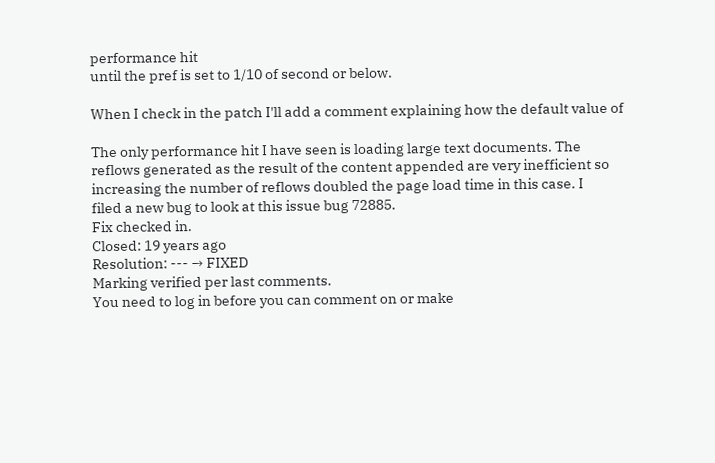performance hit
until the pref is set to 1/10 of second or below.

When I check in the patch I'll add a comment explaining how the default value of

The only performance hit I have seen is loading large text documents. The
reflows generated as the result of the content appended are very inefficient so
increasing the number of reflows doubled the page load time in this case. I
filed a new bug to look at this issue bug 72885.
Fix checked in.
Closed: 19 years ago
Resolution: --- → FIXED
Marking verified per last comments.
You need to log in before you can comment on or make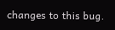changes to this bug.